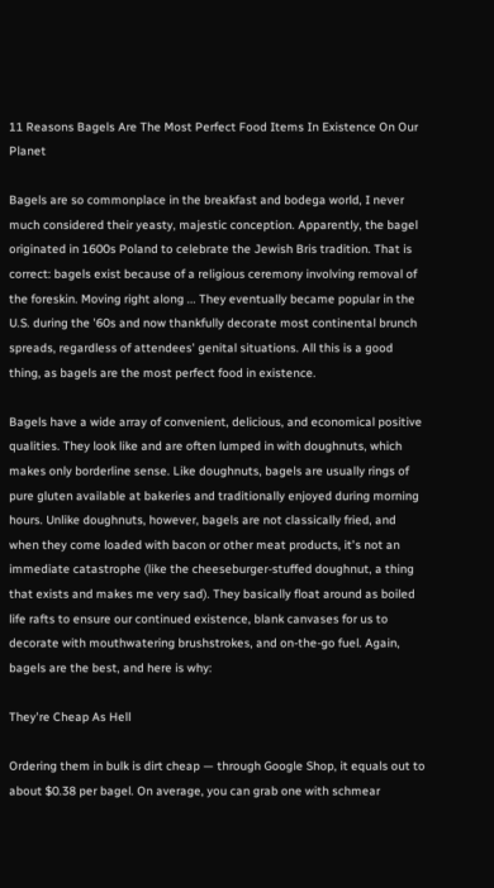11 Reasons Bagels Are The Most Perfect Food Items In Existence On Our Planet

Bagels are so commonplace in the breakfast and bodega world, I never much considered their yeasty, majestic conception. Apparently, the bagel originated in 1600s Poland to celebrate the Jewish Bris tradition. That is correct: bagels exist because of a religious ceremony involving removal of the foreskin. Moving right along ... They eventually became popular in the U.S. during the '60s and now thankfully decorate most continental brunch spreads, regardless of attendees' genital situations. All this is a good thing, as bagels are the most perfect food in existence.

Bagels have a wide array of convenient, delicious, and economical positive qualities. They look like and are often lumped in with doughnuts, which makes only borderline sense. Like doughnuts, bagels are usually rings of pure gluten available at bakeries and traditionally enjoyed during morning hours. Unlike doughnuts, however, bagels are not classically fried, and when they come loaded with bacon or other meat products, it's not an immediate catastrophe (like the cheeseburger-stuffed doughnut, a thing that exists and makes me very sad). They basically float around as boiled life rafts to ensure our continued existence, blank canvases for us to decorate with mouthwatering brushstrokes, and on-the-go fuel. Again, bagels are the best, and here is why:

They're Cheap As Hell

Ordering them in bulk is dirt cheap — through Google Shop, it equals out to about $0.38 per bagel. On average, you can grab one with schmear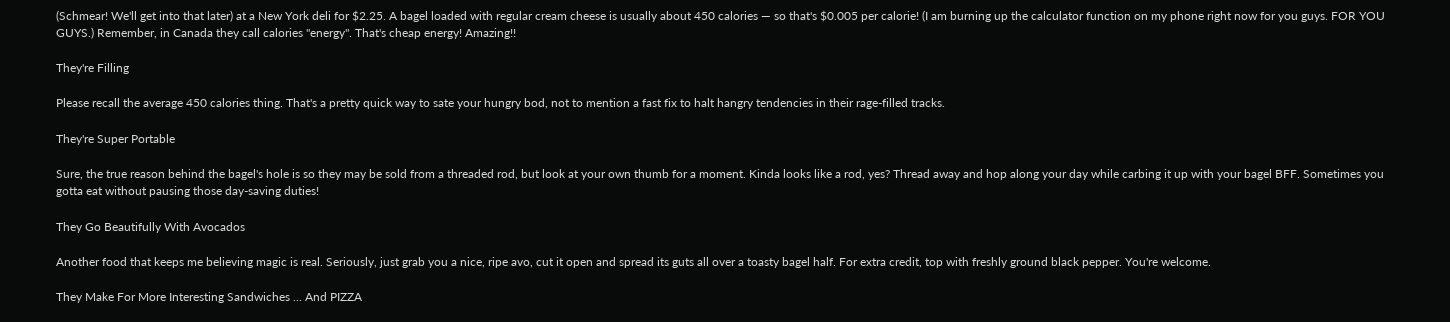(Schmear! We'll get into that later) at a New York deli for $2.25. A bagel loaded with regular cream cheese is usually about 450 calories — so that's $0.005 per calorie! (I am burning up the calculator function on my phone right now for you guys. FOR YOU GUYS.) Remember, in Canada they call calories "energy". That's cheap energy! Amazing!!

They're Filling

Please recall the average 450 calories thing. That's a pretty quick way to sate your hungry bod, not to mention a fast fix to halt hangry tendencies in their rage-filled tracks.

They're Super Portable

Sure, the true reason behind the bagel's hole is so they may be sold from a threaded rod, but look at your own thumb for a moment. Kinda looks like a rod, yes? Thread away and hop along your day while carbing it up with your bagel BFF. Sometimes you gotta eat without pausing those day-saving duties!

They Go Beautifully With Avocados

Another food that keeps me believing magic is real. Seriously, just grab you a nice, ripe avo, cut it open and spread its guts all over a toasty bagel half. For extra credit, top with freshly ground black pepper. You're welcome.

They Make For More Interesting Sandwiches ... And PIZZA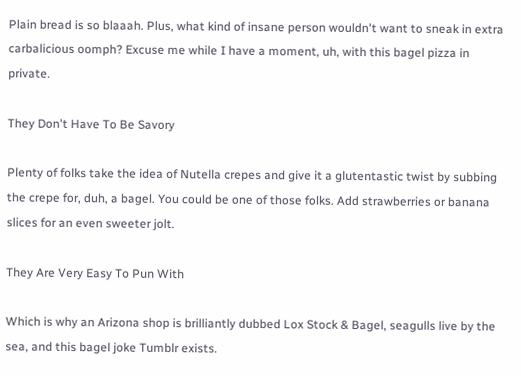Plain bread is so blaaah. Plus, what kind of insane person wouldn't want to sneak in extra carbalicious oomph? Excuse me while I have a moment, uh, with this bagel pizza in private.

They Don't Have To Be Savory

Plenty of folks take the idea of Nutella crepes and give it a glutentastic twist by subbing the crepe for, duh, a bagel. You could be one of those folks. Add strawberries or banana slices for an even sweeter jolt.

They Are Very Easy To Pun With

Which is why an Arizona shop is brilliantly dubbed Lox Stock & Bagel, seagulls live by the sea, and this bagel joke Tumblr exists.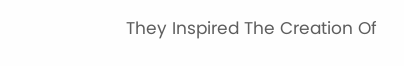They Inspired The Creation Of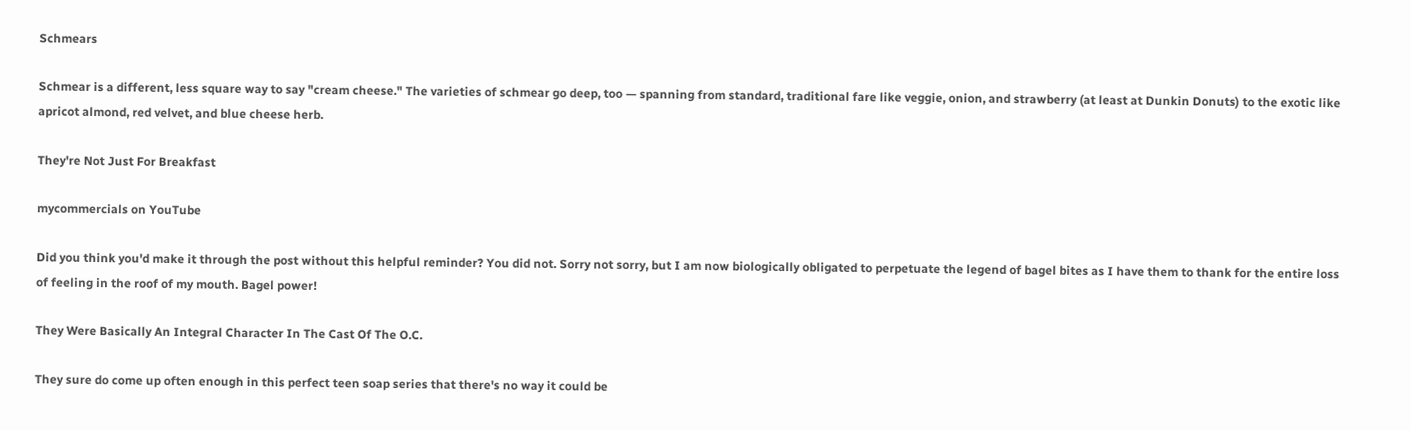Schmears

Schmear is a different, less square way to say "cream cheese." The varieties of schmear go deep, too — spanning from standard, traditional fare like veggie, onion, and strawberry (at least at Dunkin Donuts) to the exotic like apricot almond, red velvet, and blue cheese herb.

They're Not Just For Breakfast

mycommercials on YouTube

Did you think you'd make it through the post without this helpful reminder? You did not. Sorry not sorry, but I am now biologically obligated to perpetuate the legend of bagel bites as I have them to thank for the entire loss of feeling in the roof of my mouth. Bagel power!

They Were Basically An Integral Character In The Cast Of The O.C.

They sure do come up often enough in this perfect teen soap series that there's no way it could be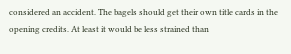considered an accident. The bagels should get their own title cards in the opening credits. At least it would be less strained than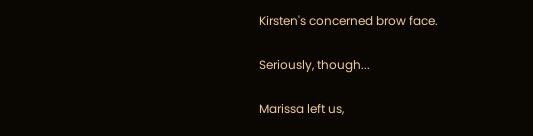Kirsten's concerned brow face.

Seriously, though...

Marissa left us,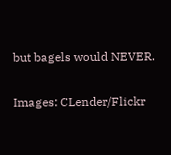but bagels would NEVER.

Images: CLender/Flickr